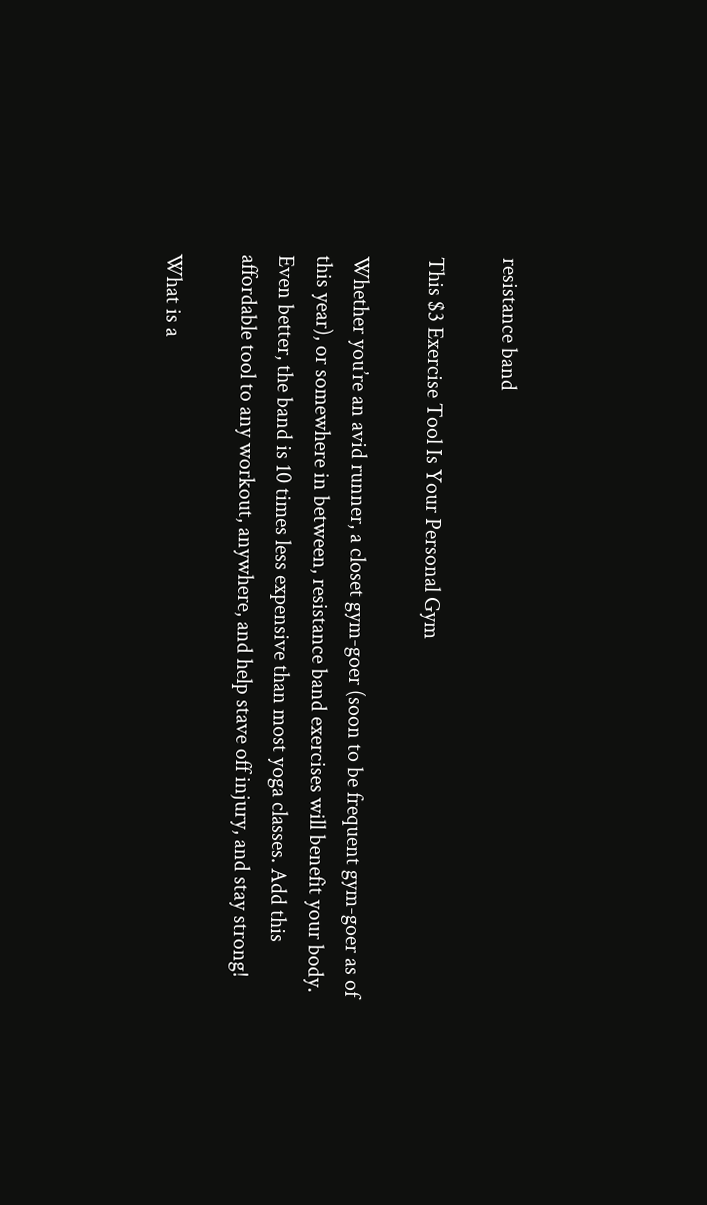resistance band

This $3 Exercise Tool Is Your Personal Gym

Whether you’re an avid runner, a closet gym-goer (soon to be frequent gym-goer as of this year), or somewhere in between, resistance band exercises will benefit your body. Even better, the band is 10 times less expensive than most yoga classes. Add this affordable tool to any workout, anywhere, and help stave off injury, and stay strong!

What is a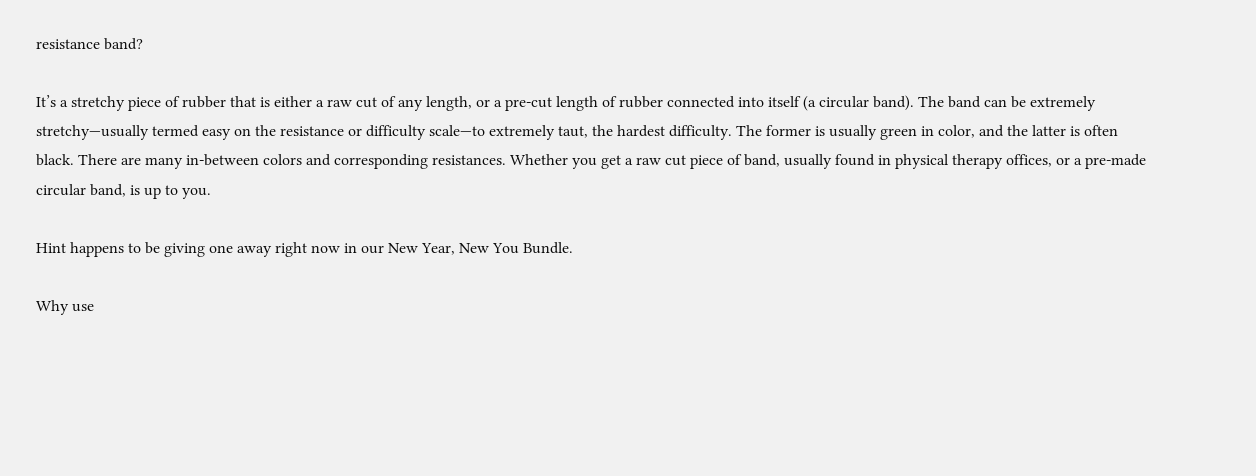resistance band?

It’s a stretchy piece of rubber that is either a raw cut of any length, or a pre-cut length of rubber connected into itself (a circular band). The band can be extremely stretchy—usually termed easy on the resistance or difficulty scale—to extremely taut, the hardest difficulty. The former is usually green in color, and the latter is often black. There are many in-between colors and corresponding resistances. Whether you get a raw cut piece of band, usually found in physical therapy offices, or a pre-made circular band, is up to you.

Hint happens to be giving one away right now in our New Year, New You Bundle.

Why use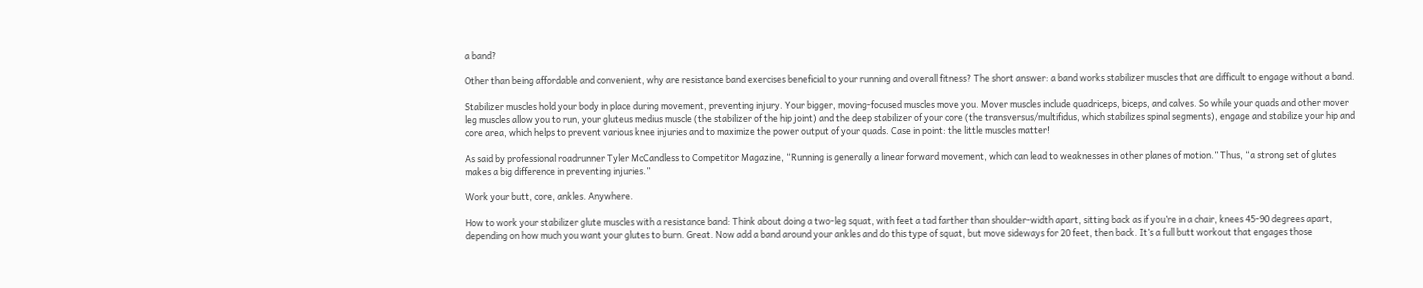a band?

Other than being affordable and convenient, why are resistance band exercises beneficial to your running and overall fitness? The short answer: a band works stabilizer muscles that are difficult to engage without a band.

Stabilizer muscles hold your body in place during movement, preventing injury. Your bigger, moving-focused muscles move you. Mover muscles include quadriceps, biceps, and calves. So while your quads and other mover leg muscles allow you to run, your gluteus medius muscle (the stabilizer of the hip joint) and the deep stabilizer of your core (the transversus/multifidus, which stabilizes spinal segments), engage and stabilize your hip and core area, which helps to prevent various knee injuries and to maximize the power output of your quads. Case in point: the little muscles matter!

As said by professional roadrunner Tyler McCandless to Competitor Magazine, “Running is generally a linear forward movement, which can lead to weaknesses in other planes of motion.” Thus, “a strong set of glutes makes a big difference in preventing injuries.”

Work your butt, core, ankles. Anywhere.

How to work your stabilizer glute muscles with a resistance band: Think about doing a two-leg squat, with feet a tad farther than shoulder-width apart, sitting back as if you’re in a chair, knees 45-90 degrees apart, depending on how much you want your glutes to burn. Great. Now add a band around your ankles and do this type of squat, but move sideways for 20 feet, then back. It’s a full butt workout that engages those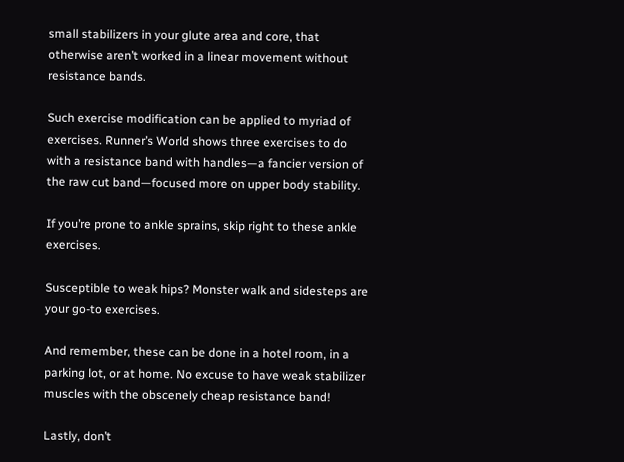small stabilizers in your glute area and core, that otherwise aren’t worked in a linear movement without resistance bands.

Such exercise modification can be applied to myriad of exercises. Runner’s World shows three exercises to do with a resistance band with handles—a fancier version of the raw cut band—focused more on upper body stability.

If you’re prone to ankle sprains, skip right to these ankle exercises.

Susceptible to weak hips? Monster walk and sidesteps are your go-to exercises.

And remember, these can be done in a hotel room, in a parking lot, or at home. No excuse to have weak stabilizer muscles with the obscenely cheap resistance band!

Lastly, don’t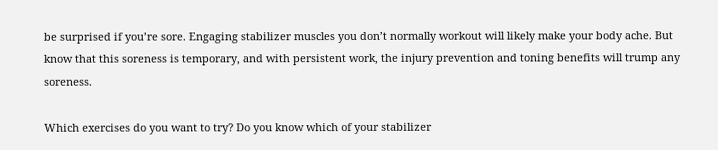be surprised if you’re sore. Engaging stabilizer muscles you don’t normally workout will likely make your body ache. But know that this soreness is temporary, and with persistent work, the injury prevention and toning benefits will trump any soreness.

Which exercises do you want to try? Do you know which of your stabilizer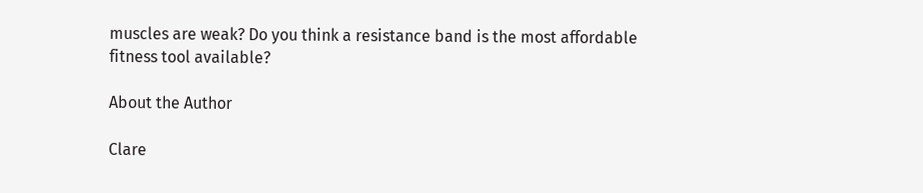muscles are weak? Do you think a resistance band is the most affordable fitness tool available?

About the Author

Clare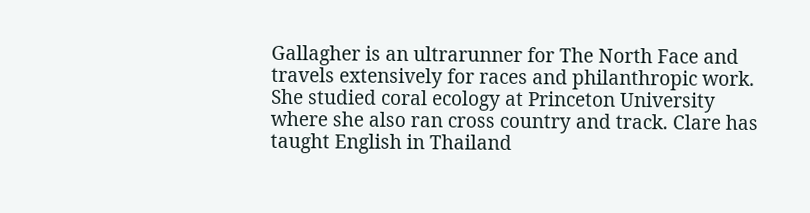Gallagher is an ultrarunner for The North Face and travels extensively for races and philanthropic work. She studied coral ecology at Princeton University where she also ran cross country and track. Clare has taught English in Thailand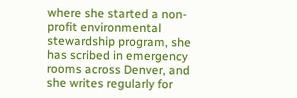where she started a non-profit environmental stewardship program, she has scribed in emergency rooms across Denver, and she writes regularly for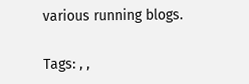various running blogs.

Tags: , ,